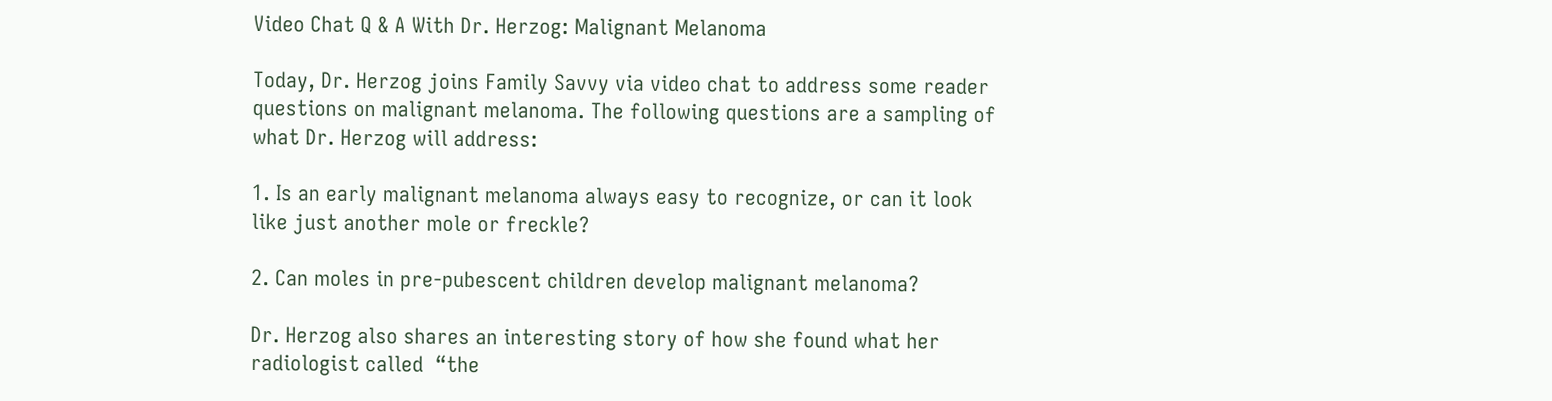Video Chat Q & A With Dr. Herzog: Malignant Melanoma

Today, Dr. Herzog joins Family Savvy via video chat to address some reader questions on malignant melanoma. The following questions are a sampling of what Dr. Herzog will address:

1. Is an early malignant melanoma always easy to recognize, or can it look like just another mole or freckle?

2. Can moles in pre-pubescent children develop malignant melanoma?

Dr. Herzog also shares an interesting story of how she found what her radiologist called  “the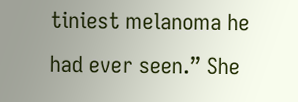tiniest melanoma he had ever seen.” She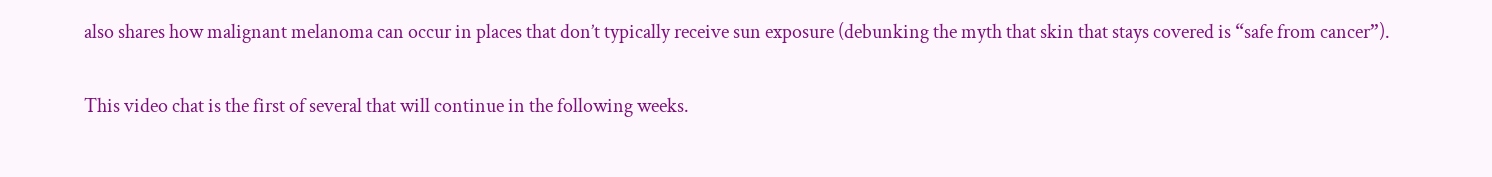also shares how malignant melanoma can occur in places that don’t typically receive sun exposure (debunking the myth that skin that stays covered is “safe from cancer”).

This video chat is the first of several that will continue in the following weeks.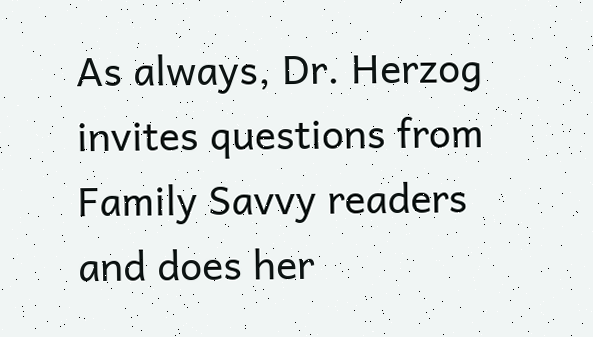As always, Dr. Herzog invites questions from Family Savvy readers and does her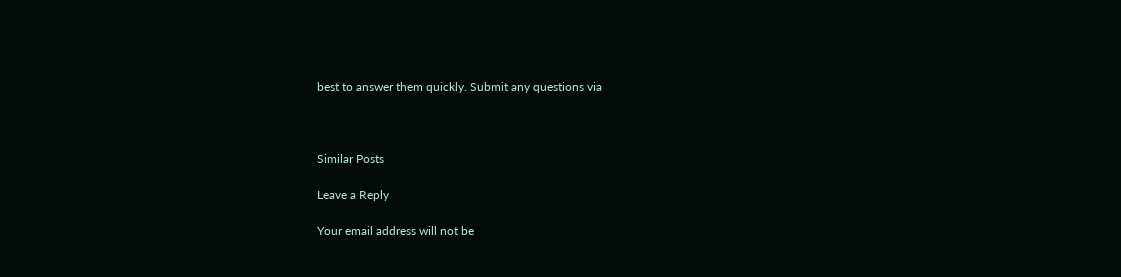best to answer them quickly. Submit any questions via



Similar Posts

Leave a Reply

Your email address will not be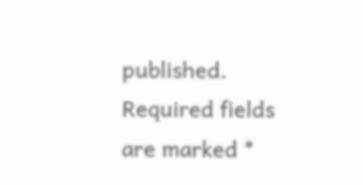published. Required fields are marked *